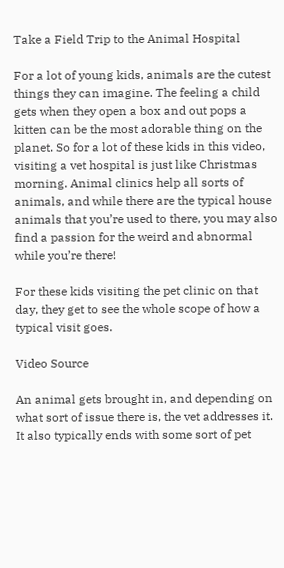Take a Field Trip to the Animal Hospital

For a lot of young kids, animals are the cutest things they can imagine. The feeling a child gets when they open a box and out pops a kitten can be the most adorable thing on the planet. So for a lot of these kids in this video, visiting a vet hospital is just like Christmas morning. Animal clinics help all sorts of animals, and while there are the typical house animals that you’re used to there, you may also find a passion for the weird and abnormal while you’re there!

For these kids visiting the pet clinic on that day, they get to see the whole scope of how a typical visit goes.

Video Source

An animal gets brought in, and depending on what sort of issue there is, the vet addresses it. It also typically ends with some sort of pet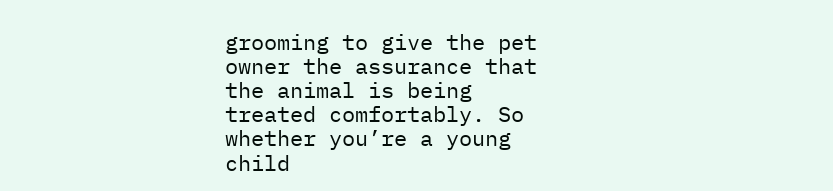grooming to give the pet owner the assurance that the animal is being treated comfortably. So whether you’re a young child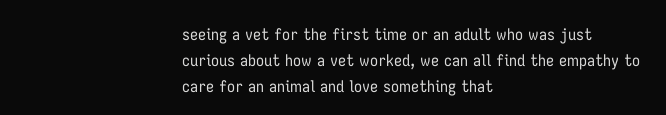seeing a vet for the first time or an adult who was just curious about how a vet worked, we can all find the empathy to care for an animal and love something that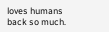loves humans back so much.